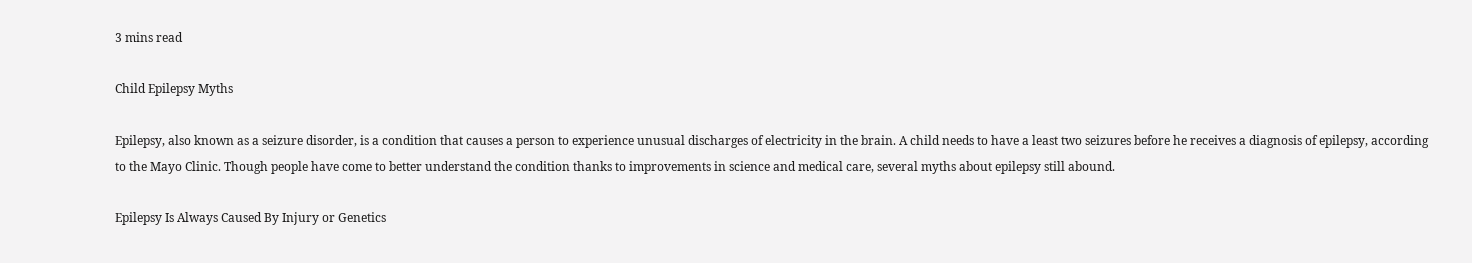3 mins read

Child Epilepsy Myths

Epilepsy, also known as a seizure disorder, is a condition that causes a person to experience unusual discharges of electricity in the brain. A child needs to have a least two seizures before he receives a diagnosis of epilepsy, according to the Mayo Clinic. Though people have come to better understand the condition thanks to improvements in science and medical care, several myths about epilepsy still abound.

Epilepsy Is Always Caused By Injury or Genetics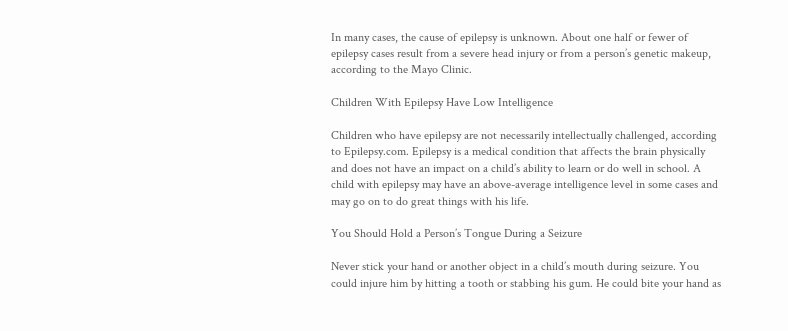In many cases, the cause of epilepsy is unknown. About one half or fewer of epilepsy cases result from a severe head injury or from a person’s genetic makeup, according to the Mayo Clinic.

Children With Epilepsy Have Low Intelligence

Children who have epilepsy are not necessarily intellectually challenged, according to Epilepsy.com. Epilepsy is a medical condition that affects the brain physically and does not have an impact on a child’s ability to learn or do well in school. A child with epilepsy may have an above-average intelligence level in some cases and may go on to do great things with his life.

You Should Hold a Person’s Tongue During a Seizure

Never stick your hand or another object in a child’s mouth during seizure. You could injure him by hitting a tooth or stabbing his gum. He could bite your hand as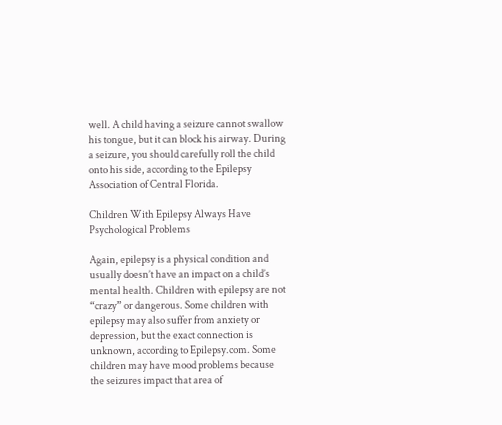well. A child having a seizure cannot swallow his tongue, but it can block his airway. During a seizure, you should carefully roll the child onto his side, according to the Epilepsy Association of Central Florida.

Children With Epilepsy Always Have Psychological Problems

Again, epilepsy is a physical condition and usually doesn’t have an impact on a child’s mental health. Children with epilepsy are not “crazy” or dangerous. Some children with epilepsy may also suffer from anxiety or depression, but the exact connection is unknown, according to Epilepsy.com. Some children may have mood problems because the seizures impact that area of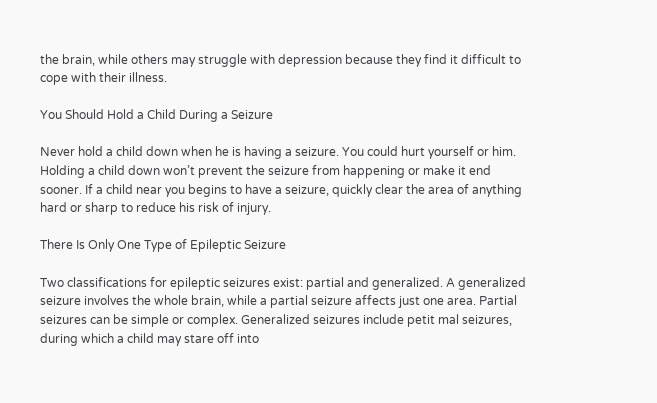the brain, while others may struggle with depression because they find it difficult to cope with their illness.

You Should Hold a Child During a Seizure

Never hold a child down when he is having a seizure. You could hurt yourself or him. Holding a child down won’t prevent the seizure from happening or make it end sooner. If a child near you begins to have a seizure, quickly clear the area of anything hard or sharp to reduce his risk of injury.

There Is Only One Type of Epileptic Seizure

Two classifications for epileptic seizures exist: partial and generalized. A generalized seizure involves the whole brain, while a partial seizure affects just one area. Partial seizures can be simple or complex. Generalized seizures include petit mal seizures, during which a child may stare off into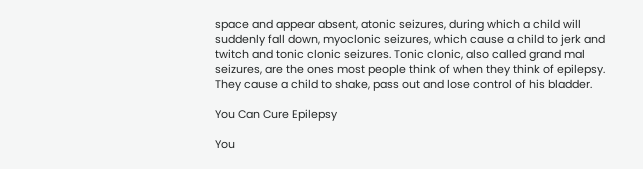space and appear absent, atonic seizures, during which a child will suddenly fall down, myoclonic seizures, which cause a child to jerk and twitch and tonic clonic seizures. Tonic clonic, also called grand mal seizures, are the ones most people think of when they think of epilepsy. They cause a child to shake, pass out and lose control of his bladder.

You Can Cure Epilepsy

You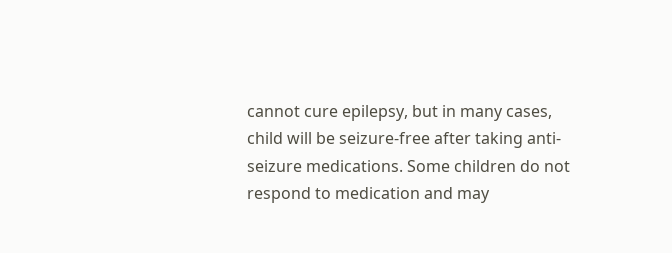cannot cure epilepsy, but in many cases, child will be seizure-free after taking anti-seizure medications. Some children do not respond to medication and may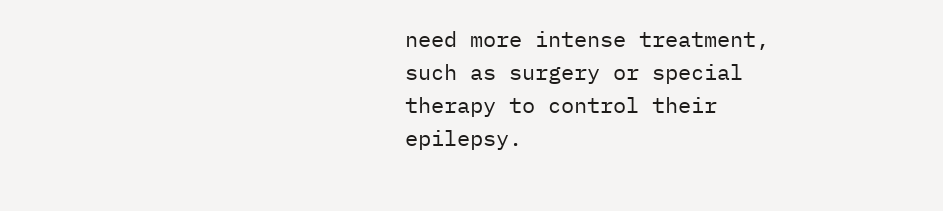need more intense treatment, such as surgery or special therapy to control their epilepsy.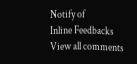Notify of
Inline Feedbacks
View all comments